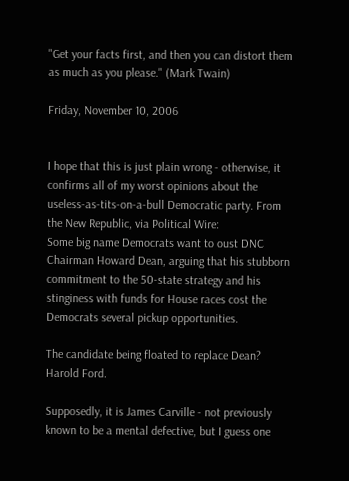"Get your facts first, and then you can distort them as much as you please." (Mark Twain)

Friday, November 10, 2006


I hope that this is just plain wrong - otherwise, it confirms all of my worst opinions about the useless-as-tits-on-a-bull Democratic party. From the New Republic, via Political Wire:
Some big name Democrats want to oust DNC Chairman Howard Dean, arguing that his stubborn commitment to the 50-state strategy and his stinginess with funds for House races cost the Democrats several pickup opportunities.

The candidate being floated to replace Dean? Harold Ford.

Supposedly, it is James Carville - not previously known to be a mental defective, but I guess one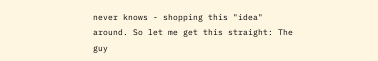never knows - shopping this "idea" around. So let me get this straight: The guy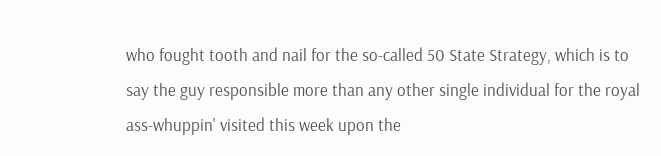who fought tooth and nail for the so-called 50 State Strategy, which is to say the guy responsible more than any other single individual for the royal ass-whuppin' visited this week upon the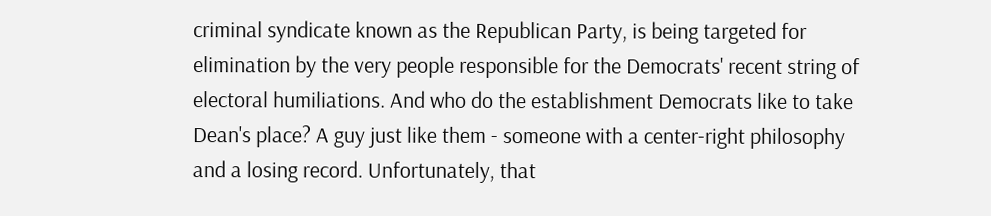criminal syndicate known as the Republican Party, is being targeted for elimination by the very people responsible for the Democrats' recent string of electoral humiliations. And who do the establishment Democrats like to take Dean's place? A guy just like them - someone with a center-right philosophy and a losing record. Unfortunately, that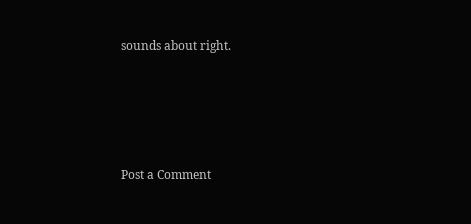sounds about right.




Post a Comment